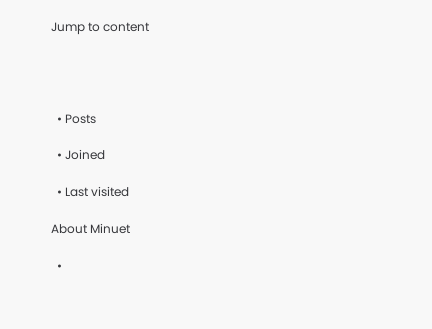Jump to content




  • Posts

  • Joined

  • Last visited

About Minuet

  •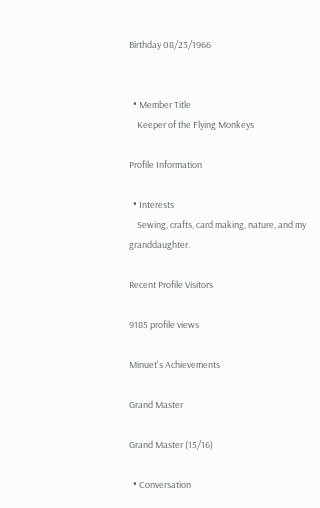Birthday 08/23/1966


  • Member Title
    Keeper of the Flying Monkeys

Profile Information

  • Interests
    Sewing, crafts, card making, nature, and my granddaughter.

Recent Profile Visitors

9185 profile views

Minuet's Achievements

Grand Master

Grand Master (15/16)

  • Conversation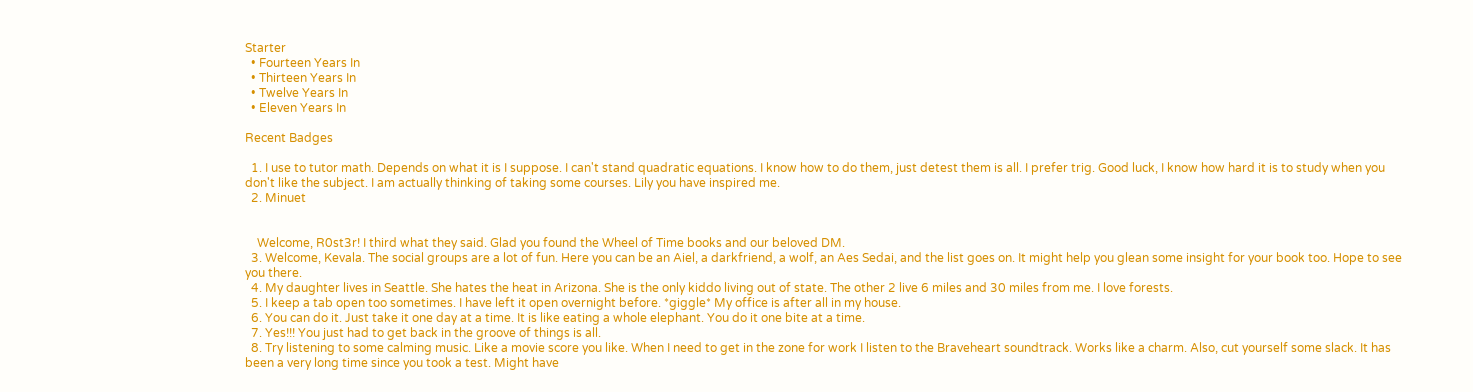Starter
  • Fourteen Years In
  • Thirteen Years In
  • Twelve Years In
  • Eleven Years In

Recent Badges

  1. I use to tutor math. Depends on what it is I suppose. I can't stand quadratic equations. I know how to do them, just detest them is all. I prefer trig. Good luck, I know how hard it is to study when you don't like the subject. I am actually thinking of taking some courses. Lily you have inspired me.
  2. Minuet


    Welcome, R0st3r! I third what they said. Glad you found the Wheel of Time books and our beloved DM.
  3. Welcome, Kevala. The social groups are a lot of fun. Here you can be an Aiel, a darkfriend, a wolf, an Aes Sedai, and the list goes on. It might help you glean some insight for your book too. Hope to see you there.
  4. My daughter lives in Seattle. She hates the heat in Arizona. She is the only kiddo living out of state. The other 2 live 6 miles and 30 miles from me. I love forests.
  5. I keep a tab open too sometimes. I have left it open overnight before. *giggle* My office is after all in my house.
  6. You can do it. Just take it one day at a time. It is like eating a whole elephant. You do it one bite at a time.
  7. Yes!!! You just had to get back in the groove of things is all.
  8. Try listening to some calming music. Like a movie score you like. When I need to get in the zone for work I listen to the Braveheart soundtrack. Works like a charm. Also, cut yourself some slack. It has been a very long time since you took a test. Might have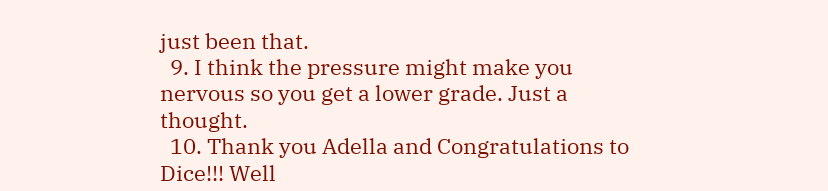just been that.
  9. I think the pressure might make you nervous so you get a lower grade. Just a thought.
  10. Thank you Adella and Congratulations to Dice!!! Well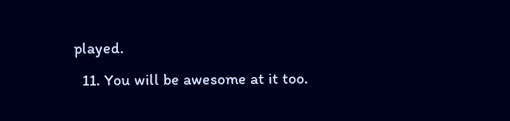played.
  11. You will be awesome at it too.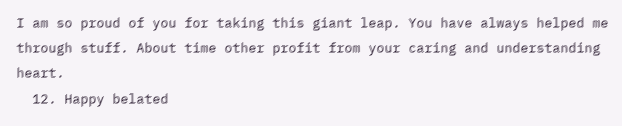I am so proud of you for taking this giant leap. You have always helped me through stuff. About time other profit from your caring and understanding heart.
  12. Happy belated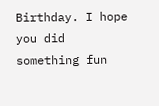Birthday. I hope you did something fun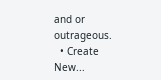and or outrageous.
  • Create New...